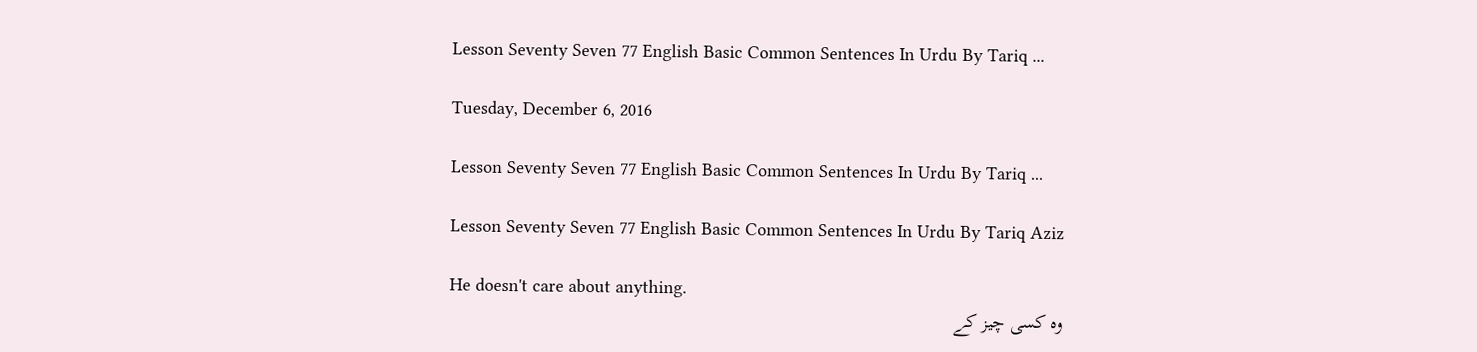Lesson Seventy Seven 77 English Basic Common Sentences In Urdu By Tariq ...

Tuesday, December 6, 2016

Lesson Seventy Seven 77 English Basic Common Sentences In Urdu By Tariq ...

Lesson Seventy Seven 77 English Basic Common Sentences In Urdu By Tariq Aziz

He doesn't care about anything.
وہ کسی چیز کے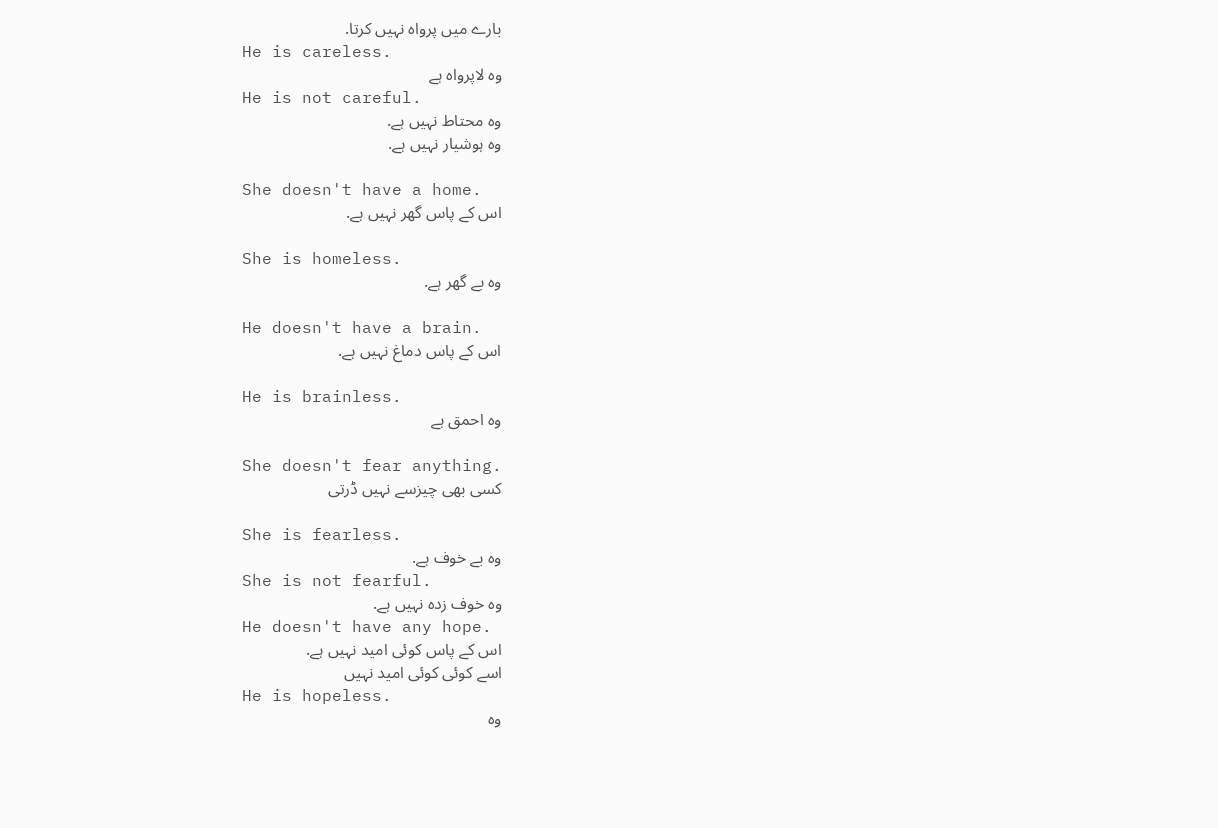بارے میں پرواہ نہیں کرتا.
He is careless.
وہ لاپرواہ ہے
He is not careful.
وہ محتاط نہیں ہے.
وہ ہوشیار نہیں ہے.

She doesn't have a home.
اس کے پاس گھر نہیں ہے.

She is homeless.
وہ بے گھر ہے.

He doesn't have a brain.
اس کے پاس دماغ نہیں ہے.

He is brainless.
وہ احمق ہے

She doesn't fear anything.
کسی بھی چیزسے نہیں ڈرتی

She is fearless.
وہ بے خوف ہے.
She is not fearful.
وہ خوف زدہ نہیں ہے.
He doesn't have any hope.
اس کے پاس کوئی امید نہیں ہے.
اسے کوئی کوئی امید نہیں
He is hopeless.
وہ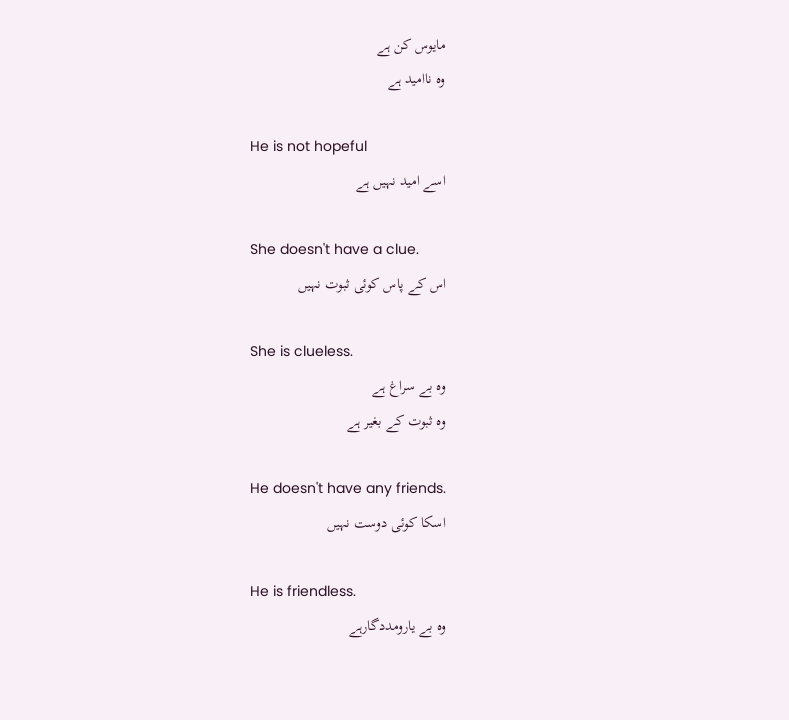مایوس کن ہے
وہ ناامید ہے

He is not hopeful
اسے امید نہیں ہے

She doesn't have a clue.
اس کے پاس کوئی ثبوت نہیں

She is clueless.
وہ بے سراغ ہے
وہ ثبوت کے بغیر ہے

He doesn't have any friends.
اسکا کوئی دوست نہیں

He is friendless.
وہ بے یارومددگارہے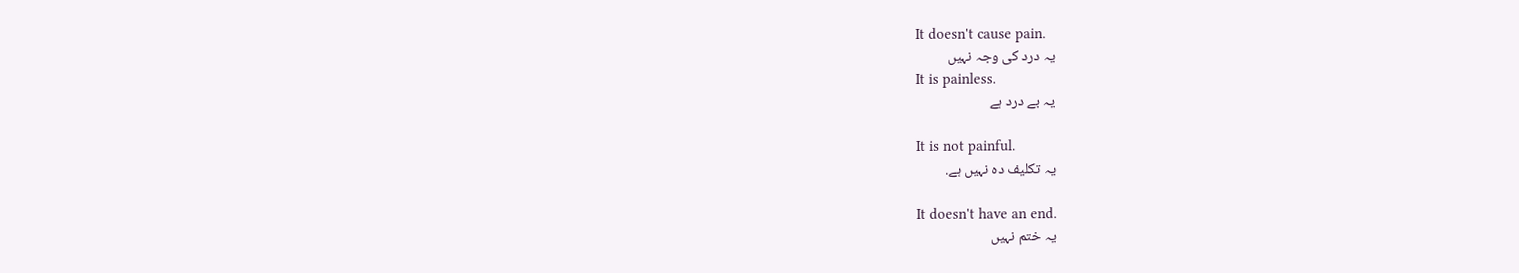It doesn't cause pain.
یہ درد کی وجہ نہیں
It is painless.
یہ بے درد ہے

It is not painful.
یہ تکلیف دہ نہیں ہے.

It doesn't have an end.
یہ ختم نہیں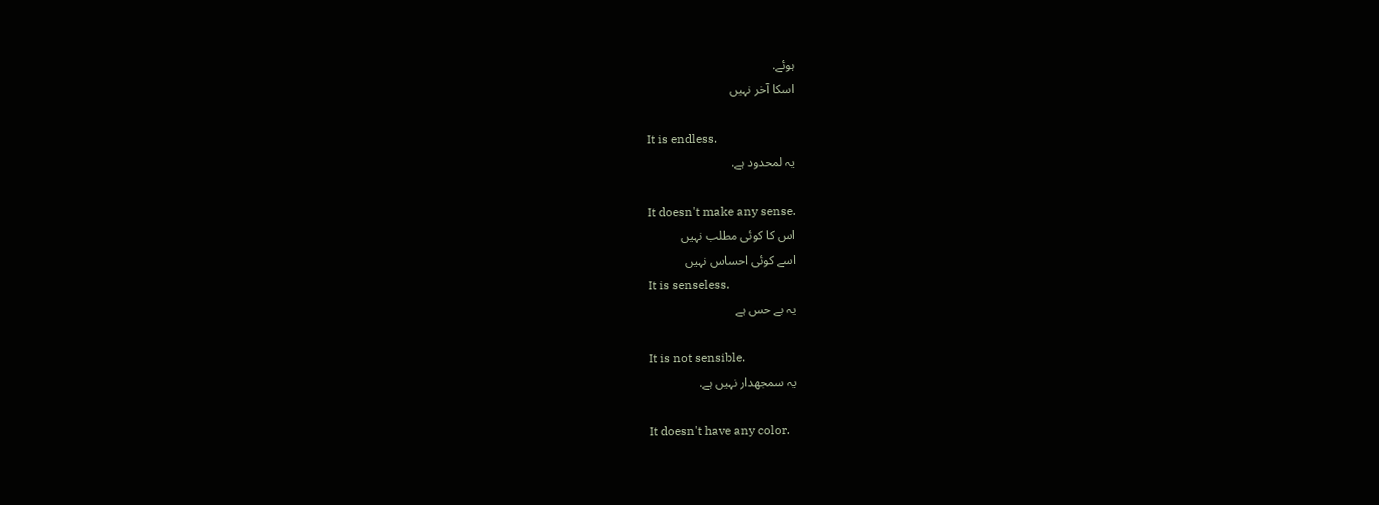ہوئے.
اسکا آخر نہیں

It is endless.
یہ لمحدود ہے.

It doesn't make any sense.
اس کا کوئی مطلب نہیں
اسے کوئی احساس نہیں
It is senseless.
یہ بے حس ہے

It is not sensible.
یہ سمجھدار نہیں ہے.

It doesn't have any color.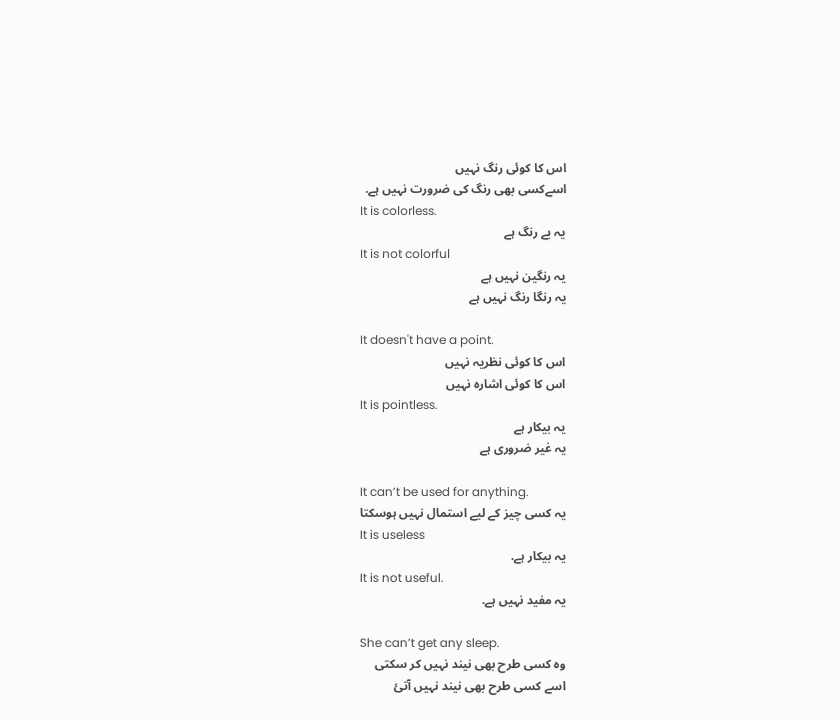اس کا کوئی رنگ نہیں
اسےکسی بھی رنگ کی ضرورت نہیں ہے.
It is colorless.
یہ بے رنگ ہے
It is not colorful
یہ رنگین نہیں ہے
یہ رنگا رنگ نہیں ہے

It doesn't have a point.
اس کا کوئی نظریہ نہیں
اس کا کوئی اشاره نہیں
It is pointless.
یہ بیکار ہے
یہ غیر ضروری ہے

It can’t be used for anything.
یہ کسی چیز کے لیے استمال نہیں ہوسکتا
It is useless
یہ بیکار ہے.
It is not useful.
یہ مفید نہیں ہے.

She can’t get any sleep.
وہ کسی طرح بھی نیند نہیں کر سکتی
اسے کسی طرح بھی نیند نہیں آتئ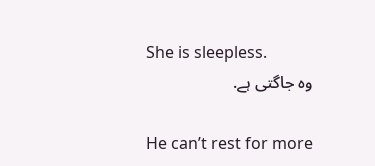She is sleepless.
وہ جاگتی ہے.

He can’t rest for more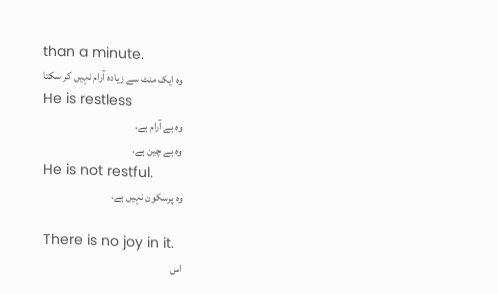than a minute.
وہ ایک منٹ سے زیادہ آرام نہیں کر سکتا
He is restless
وہ بے آرام ہے.
وہ بے چین ہے.
He is not restful.
وہ پرسکون نہیں ہے.

There is no joy in it.
اس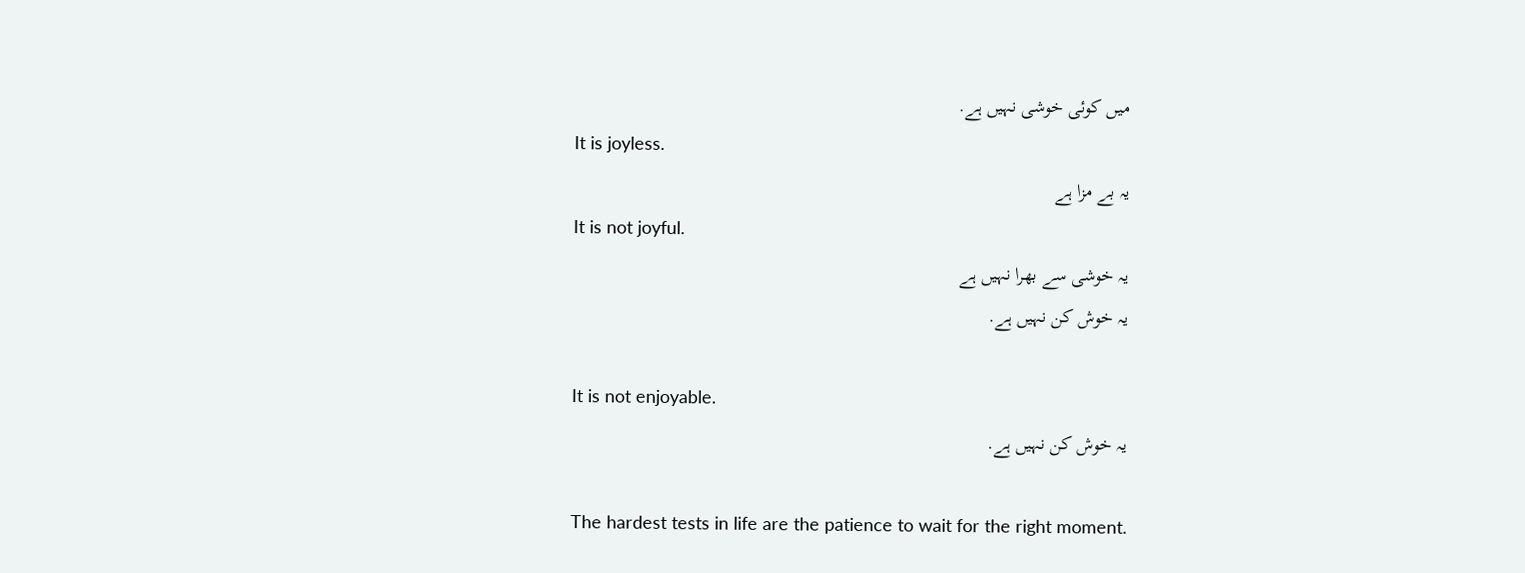میں کوئی خوشی نہیں ہے.
It is joyless.
یہ بے مزا ہے
It is not joyful.
یہ خوشی سے بھرا نہیں ہے
یہ خوش کن نہیں ہے.

It is not enjoyable.
یہ خوش کن نہیں ہے.

The hardest tests in life are the patience to wait for the right moment.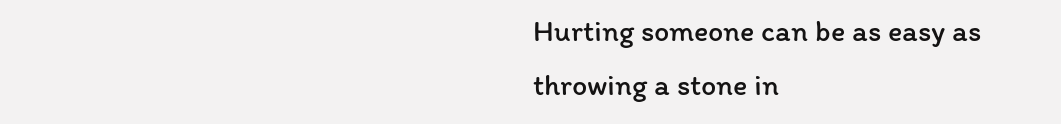Hurting someone can be as easy as throwing a stone in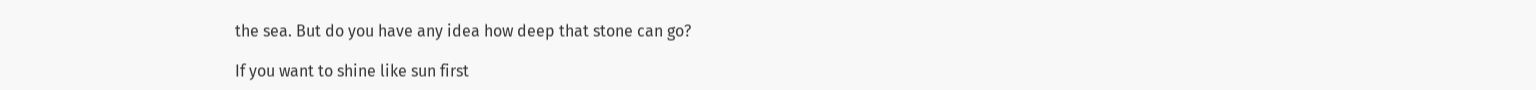the sea. But do you have any idea how deep that stone can go?

If you want to shine like sun first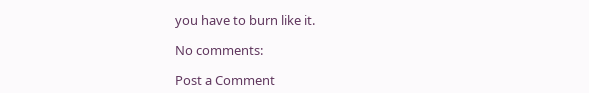you have to burn like it.

No comments:

Post a Comment